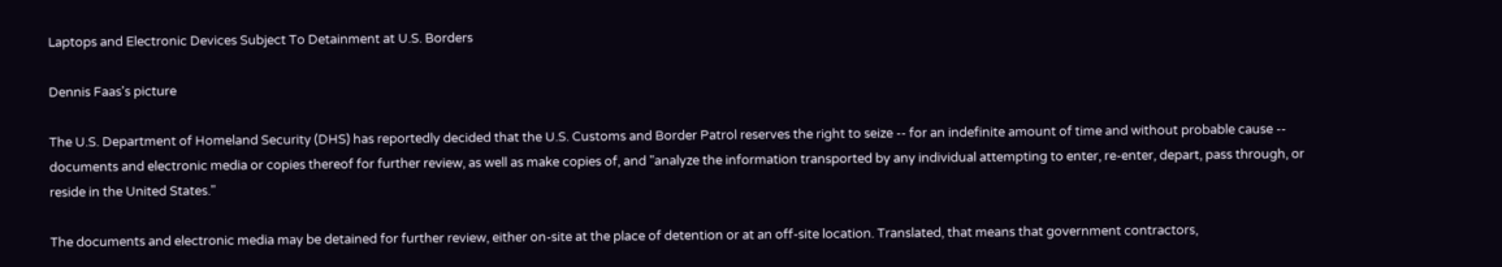Laptops and Electronic Devices Subject To Detainment at U.S. Borders

Dennis Faas's picture

The U.S. Department of Homeland Security (DHS) has reportedly decided that the U.S. Customs and Border Patrol reserves the right to seize -- for an indefinite amount of time and without probable cause -- documents and electronic media or copies thereof for further review, as well as make copies of, and "analyze the information transported by any individual attempting to enter, re-enter, depart, pass through, or reside in the United States."

The documents and electronic media may be detained for further review, either on-site at the place of detention or at an off-site location. Translated, that means that government contractors,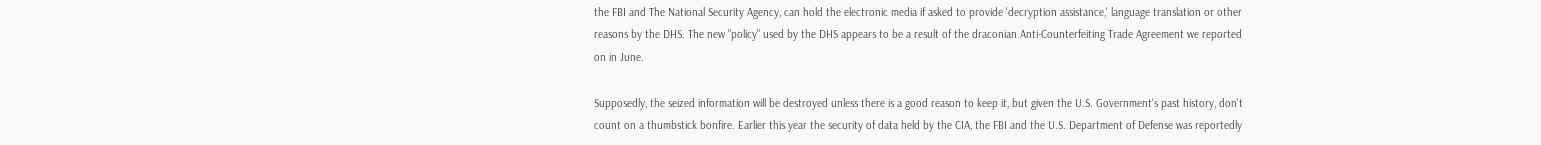the FBI and The National Security Agency, can hold the electronic media if asked to provide 'decryption assistance,' language translation or other reasons by the DHS. The new "policy" used by the DHS appears to be a result of the draconian Anti-Counterfeiting Trade Agreement we reported on in June.

Supposedly, the seized information will be destroyed unless there is a good reason to keep it, but given the U.S. Government's past history, don't count on a thumbstick bonfire. Earlier this year the security of data held by the CIA, the FBI and the U.S. Department of Defense was reportedly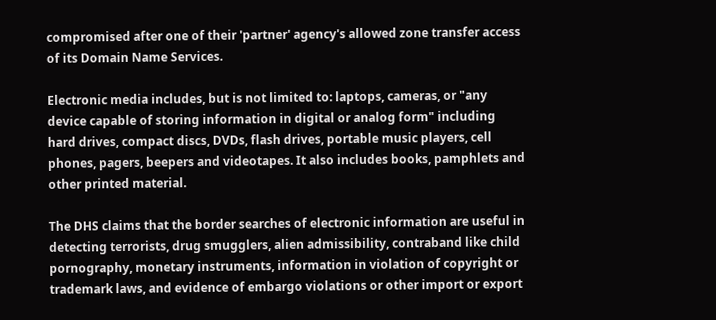compromised after one of their 'partner' agency's allowed zone transfer access of its Domain Name Services.

Electronic media includes, but is not limited to: laptops, cameras, or "any device capable of storing information in digital or analog form" including hard drives, compact discs, DVDs, flash drives, portable music players, cell phones, pagers, beepers and videotapes. It also includes books, pamphlets and other printed material.

The DHS claims that the border searches of electronic information are useful in detecting terrorists, drug smugglers, alien admissibility, contraband like child pornography, monetary instruments, information in violation of copyright or trademark laws, and evidence of embargo violations or other import or export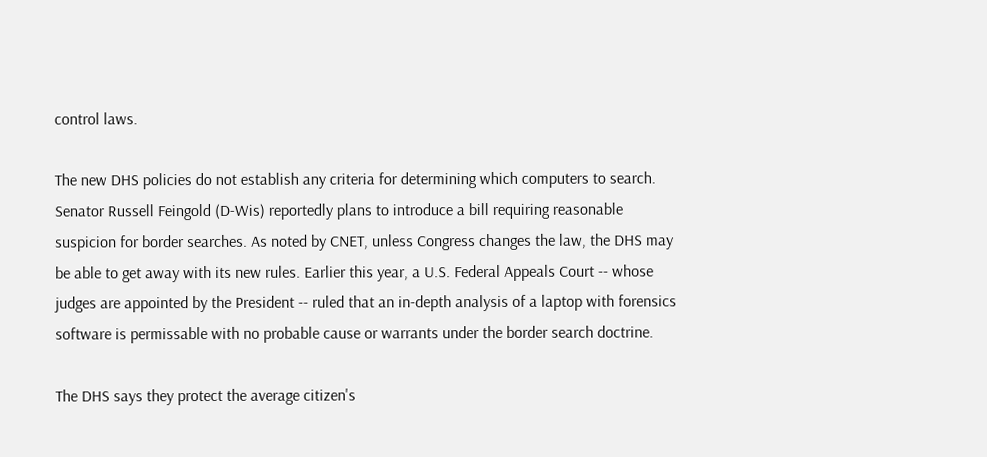control laws.

The new DHS policies do not establish any criteria for determining which computers to search. Senator Russell Feingold (D-Wis) reportedly plans to introduce a bill requiring reasonable suspicion for border searches. As noted by CNET, unless Congress changes the law, the DHS may be able to get away with its new rules. Earlier this year, a U.S. Federal Appeals Court -- whose judges are appointed by the President -- ruled that an in-depth analysis of a laptop with forensics software is permissable with no probable cause or warrants under the border search doctrine.

The DHS says they protect the average citizen's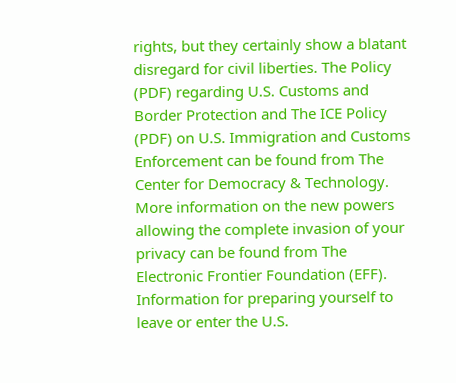rights, but they certainly show a blatant disregard for civil liberties. The Policy (PDF) regarding U.S. Customs and Border Protection and The ICE Policy (PDF) on U.S. Immigration and Customs Enforcement can be found from The Center for Democracy & Technology. More information on the new powers allowing the complete invasion of your privacy can be found from The Electronic Frontier Foundation (EFF). Information for preparing yourself to leave or enter the U.S.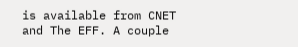is available from CNET and The EFF. A couple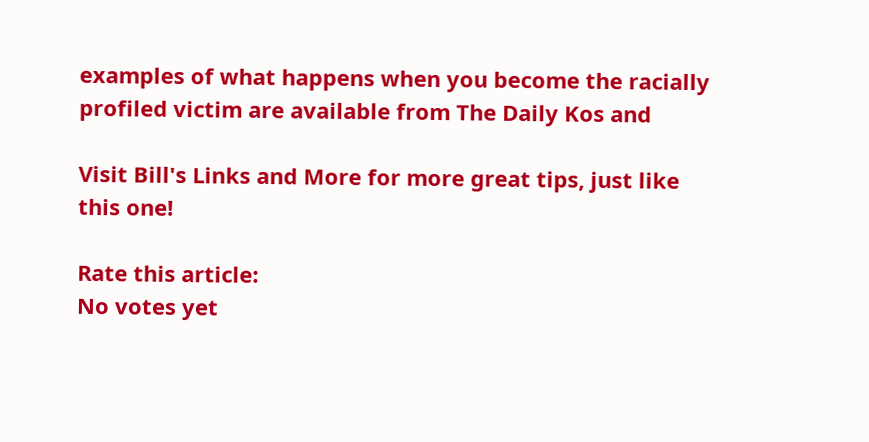examples of what happens when you become the racially profiled victim are available from The Daily Kos and

Visit Bill's Links and More for more great tips, just like this one!

Rate this article:
No votes yet